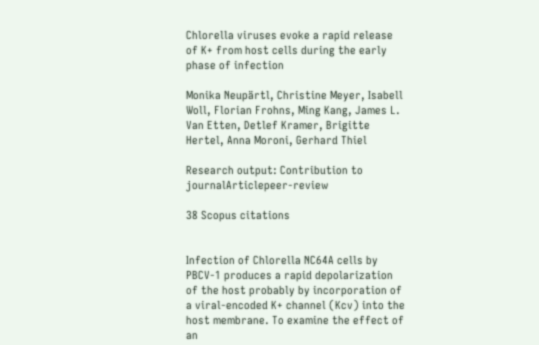Chlorella viruses evoke a rapid release of K+ from host cells during the early phase of infection

Monika Neupärtl, Christine Meyer, Isabell Woll, Florian Frohns, Ming Kang, James L. Van Etten, Detlef Kramer, Brigitte Hertel, Anna Moroni, Gerhard Thiel

Research output: Contribution to journalArticlepeer-review

38 Scopus citations


Infection of Chlorella NC64A cells by PBCV-1 produces a rapid depolarization of the host probably by incorporation of a viral-encoded K+ channel (Kcv) into the host membrane. To examine the effect of an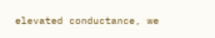elevated conductance, we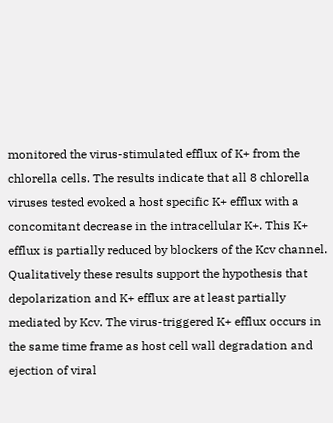monitored the virus-stimulated efflux of K+ from the chlorella cells. The results indicate that all 8 chlorella viruses tested evoked a host specific K+ efflux with a concomitant decrease in the intracellular K+. This K+ efflux is partially reduced by blockers of the Kcv channel. Qualitatively these results support the hypothesis that depolarization and K+ efflux are at least partially mediated by Kcv. The virus-triggered K+ efflux occurs in the same time frame as host cell wall degradation and ejection of viral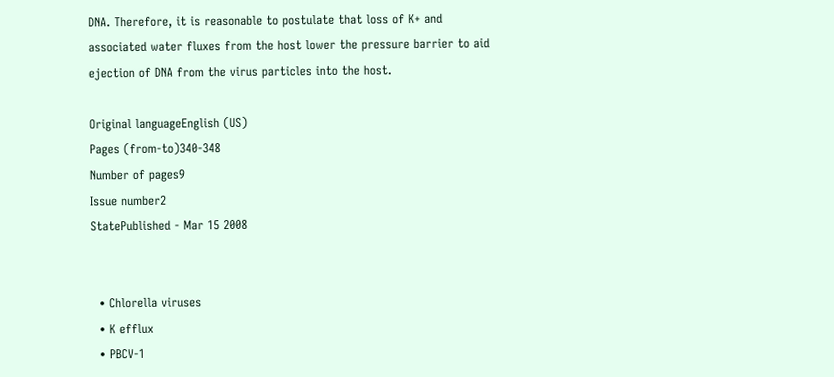DNA. Therefore, it is reasonable to postulate that loss of K+ and associated water fluxes from the host lower the pressure barrier to aid ejection of DNA from the virus particles into the host.

Original languageEnglish (US)
Pages (from-to)340-348
Number of pages9
Issue number2
StatePublished - Mar 15 2008


  • Chlorella viruses
  • K efflux
  • PBCV-1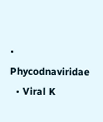• Phycodnaviridae
  • Viral K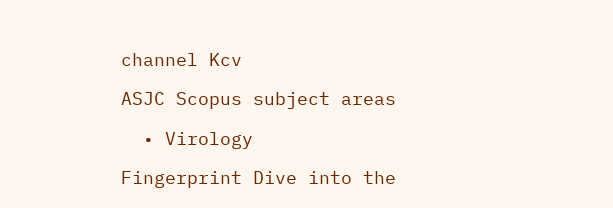channel Kcv

ASJC Scopus subject areas

  • Virology

Fingerprint Dive into the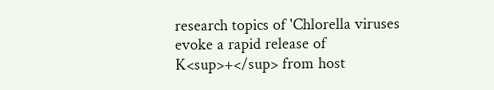research topics of 'Chlorella viruses evoke a rapid release of K<sup>+</sup> from host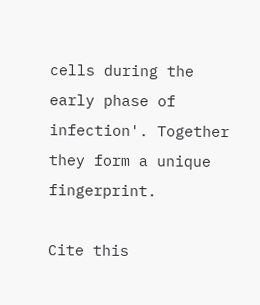cells during the early phase of infection'. Together they form a unique fingerprint.

Cite this